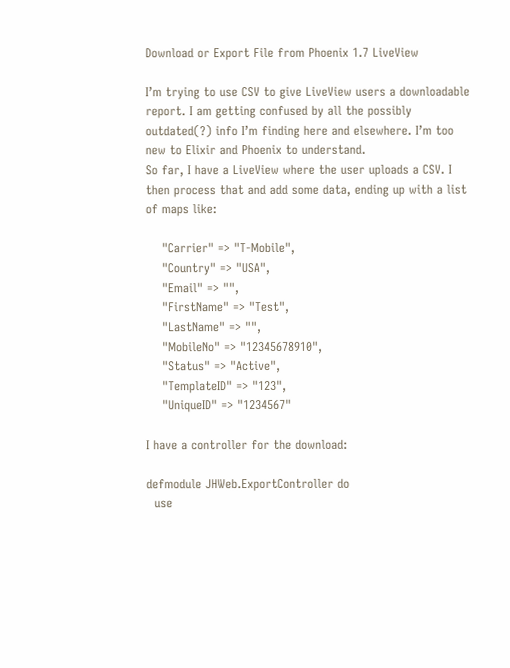Download or Export File from Phoenix 1.7 LiveView

I’m trying to use CSV to give LiveView users a downloadable report. I am getting confused by all the possibly outdated(?) info I’m finding here and elsewhere. I’m too new to Elixir and Phoenix to understand.
So far, I have a LiveView where the user uploads a CSV. I then process that and add some data, ending up with a list of maps like:

    "Carrier" => "T-Mobile",
    "Country" => "USA",
    "Email" => "",
    "FirstName" => "Test",
    "LastName" => "",
    "MobileNo" => "12345678910",
    "Status" => "Active",
    "TemplateID" => "123",
    "UniqueID" => "1234567"

I have a controller for the download:

defmodule JHWeb.ExportController do
  use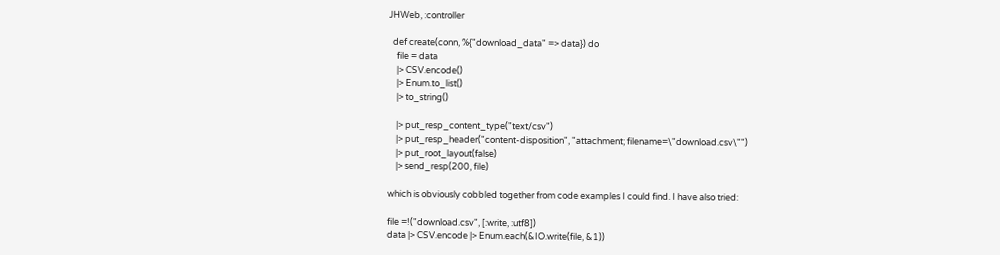JHWeb, :controller

  def create(conn, %{"download_data" => data}) do
    file = data
    |> CSV.encode()
    |> Enum.to_list()
    |> to_string()

    |> put_resp_content_type("text/csv")
    |> put_resp_header("content-disposition", "attachment; filename=\"download.csv\"")
    |> put_root_layout(false)
    |> send_resp(200, file)

which is obviously cobbled together from code examples I could find. I have also tried:

file =!("download.csv", [:write, :utf8])
data |> CSV.encode |> Enum.each(&IO.write(file, &1))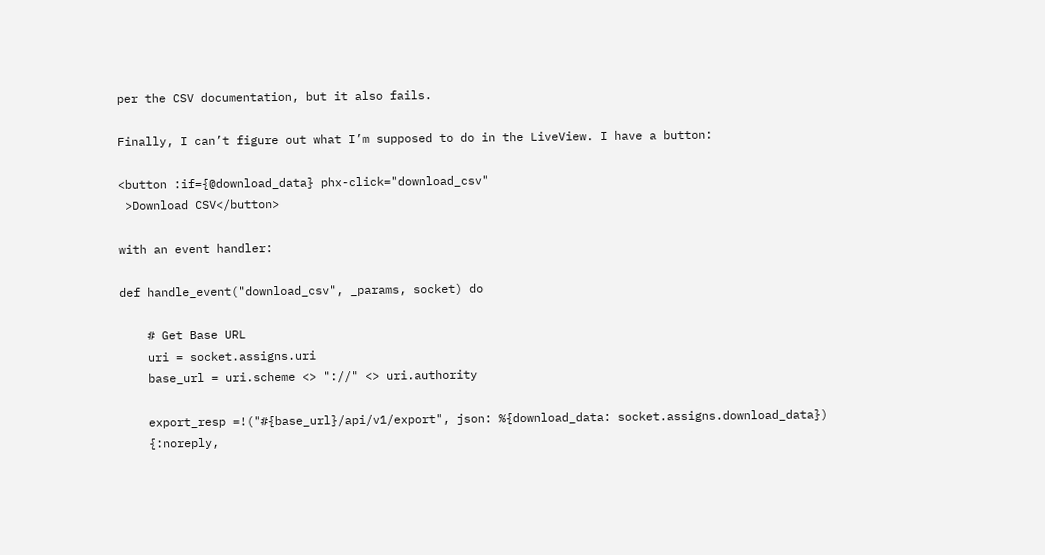per the CSV documentation, but it also fails.

Finally, I can’t figure out what I’m supposed to do in the LiveView. I have a button:

<button :if={@download_data} phx-click="download_csv"
 >Download CSV</button>

with an event handler:

def handle_event("download_csv", _params, socket) do

    # Get Base URL
    uri = socket.assigns.uri
    base_url = uri.scheme <> "://" <> uri.authority

    export_resp =!("#{base_url}/api/v1/export", json: %{download_data: socket.assigns.download_data})
    {:noreply,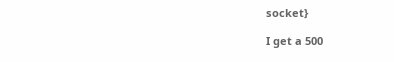socket}

I get a 500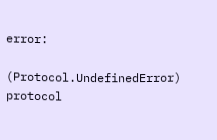error:

(Protocol.UndefinedError) protocol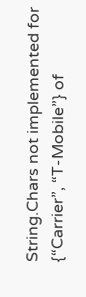String.Chars not implemented for {“Carrier”, “T-Mobile”} of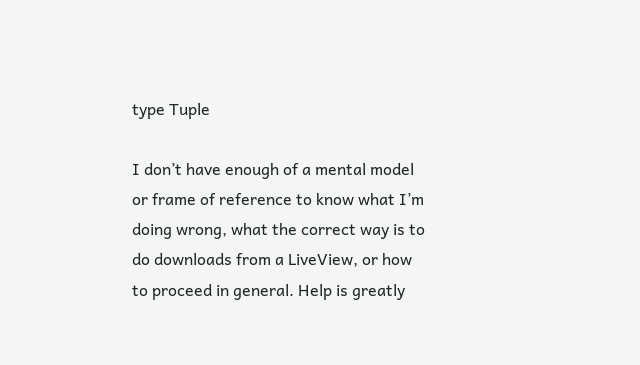type Tuple

I don’t have enough of a mental model or frame of reference to know what I’m doing wrong, what the correct way is to do downloads from a LiveView, or how to proceed in general. Help is greatly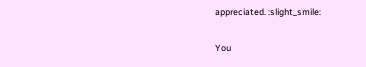appreciated. :slight_smile:

You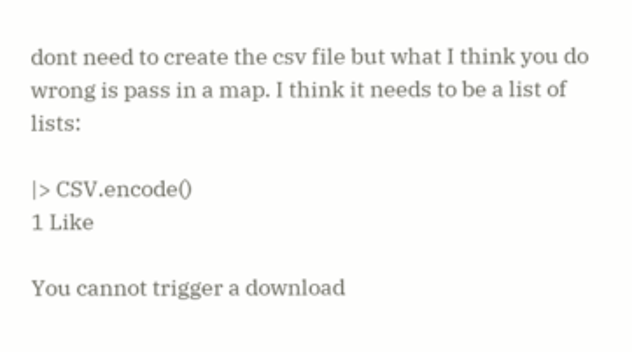dont need to create the csv file but what I think you do wrong is pass in a map. I think it needs to be a list of lists:

|> CSV.encode()
1 Like

You cannot trigger a download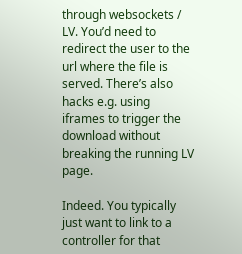through websockets / LV. You’d need to redirect the user to the url where the file is served. There’s also hacks e.g. using iframes to trigger the download without breaking the running LV page.

Indeed. You typically just want to link to a controller for that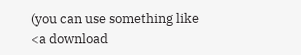(you can use something like <a download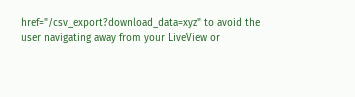href="/csv_export?download_data=xyz" to avoid the user navigating away from your LiveView or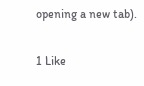opening a new tab).

1 Like